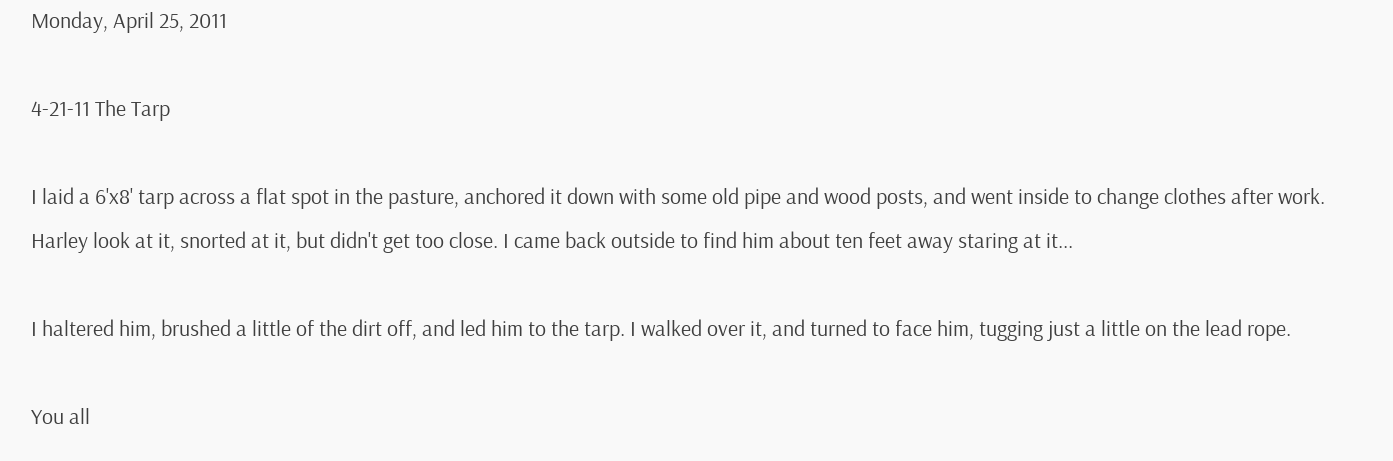Monday, April 25, 2011

4-21-11 The Tarp

I laid a 6'x8' tarp across a flat spot in the pasture, anchored it down with some old pipe and wood posts, and went inside to change clothes after work. Harley look at it, snorted at it, but didn't get too close. I came back outside to find him about ten feet away staring at it...

I haltered him, brushed a little of the dirt off, and led him to the tarp. I walked over it, and turned to face him, tugging just a little on the lead rope.

You all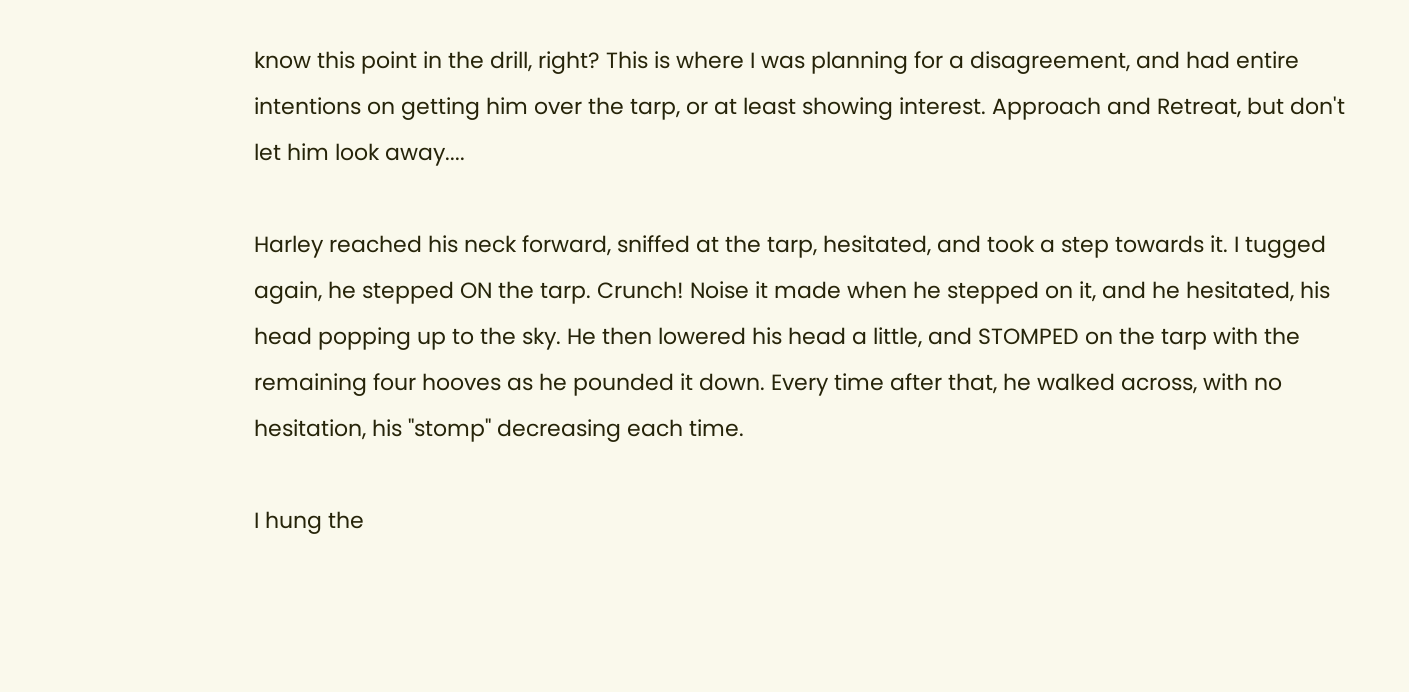know this point in the drill, right? This is where I was planning for a disagreement, and had entire intentions on getting him over the tarp, or at least showing interest. Approach and Retreat, but don't let him look away....

Harley reached his neck forward, sniffed at the tarp, hesitated, and took a step towards it. I tugged again, he stepped ON the tarp. Crunch! Noise it made when he stepped on it, and he hesitated, his head popping up to the sky. He then lowered his head a little, and STOMPED on the tarp with the remaining four hooves as he pounded it down. Every time after that, he walked across, with no hesitation, his "stomp" decreasing each time.

I hung the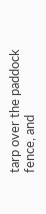tarp over the paddock fence, and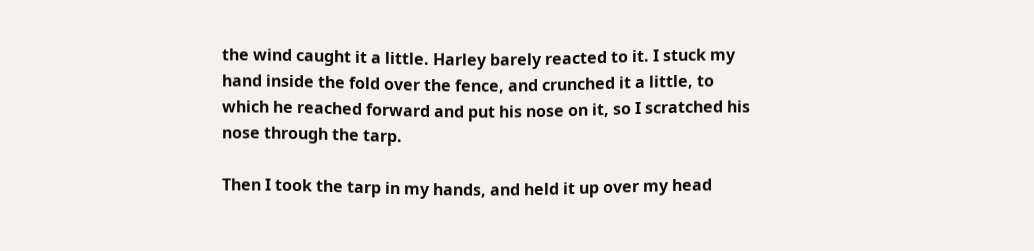the wind caught it a little. Harley barely reacted to it. I stuck my hand inside the fold over the fence, and crunched it a little, to which he reached forward and put his nose on it, so I scratched his nose through the tarp.

Then I took the tarp in my hands, and held it up over my head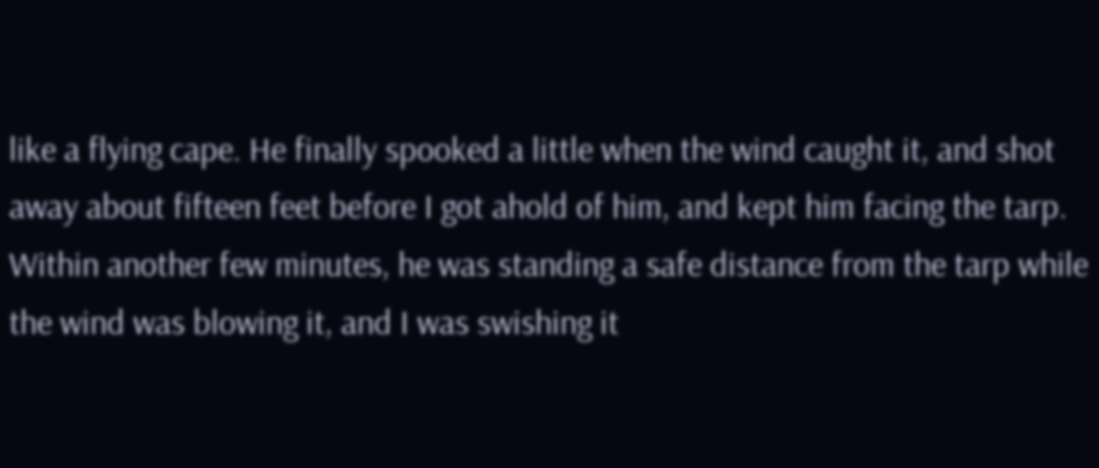like a flying cape. He finally spooked a little when the wind caught it, and shot away about fifteen feet before I got ahold of him, and kept him facing the tarp. Within another few minutes, he was standing a safe distance from the tarp while the wind was blowing it, and I was swishing it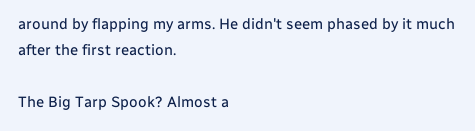around by flapping my arms. He didn't seem phased by it much after the first reaction.

The Big Tarp Spook? Almost a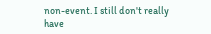non-event. I still don't really have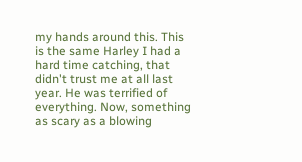my hands around this. This is the same Harley I had a hard time catching, that didn't trust me at all last year. He was terrified of everything. Now, something as scary as a blowing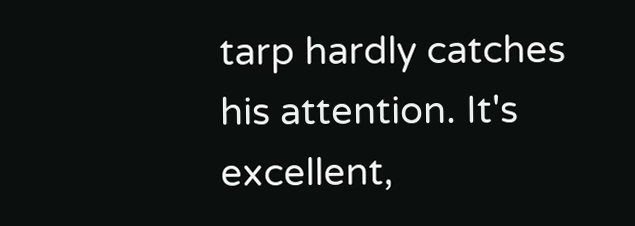tarp hardly catches his attention. It's excellent,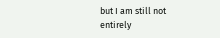but I am still not entirely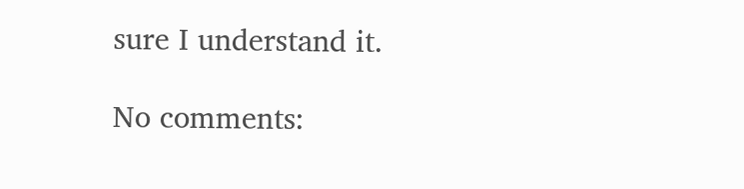sure I understand it.

No comments: